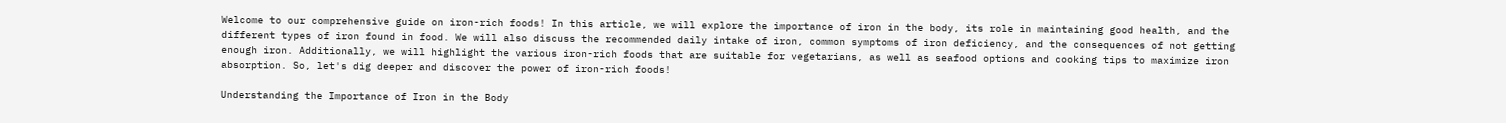Welcome to our comprehensive guide on iron-rich foods! In this article, we will explore the importance of iron in the body, its role in maintaining good health, and the different types of iron found in food. We will also discuss the recommended daily intake of iron, common symptoms of iron deficiency, and the consequences of not getting enough iron. Additionally, we will highlight the various iron-rich foods that are suitable for vegetarians, as well as seafood options and cooking tips to maximize iron absorption. So, let's dig deeper and discover the power of iron-rich foods!

Understanding the Importance of Iron in the Body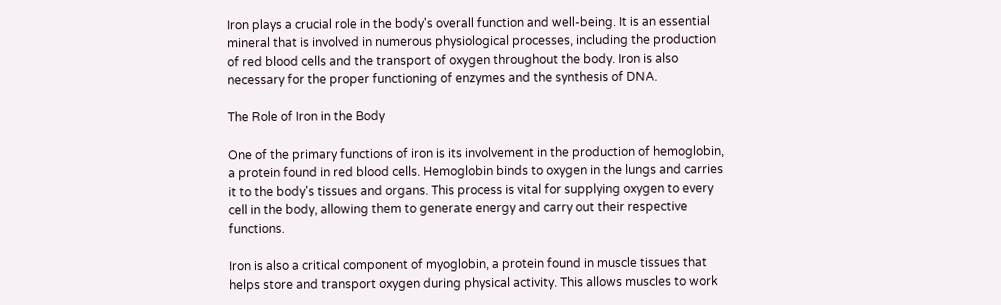Iron plays a crucial role in the body's overall function and well-being. It is an essential mineral that is involved in numerous physiological processes, including the production of red blood cells and the transport of oxygen throughout the body. Iron is also necessary for the proper functioning of enzymes and the synthesis of DNA.

The Role of Iron in the Body

One of the primary functions of iron is its involvement in the production of hemoglobin, a protein found in red blood cells. Hemoglobin binds to oxygen in the lungs and carries it to the body's tissues and organs. This process is vital for supplying oxygen to every cell in the body, allowing them to generate energy and carry out their respective functions.

Iron is also a critical component of myoglobin, a protein found in muscle tissues that helps store and transport oxygen during physical activity. This allows muscles to work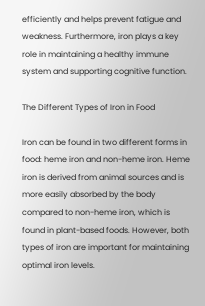efficiently and helps prevent fatigue and weakness. Furthermore, iron plays a key role in maintaining a healthy immune system and supporting cognitive function.

The Different Types of Iron in Food

Iron can be found in two different forms in food: heme iron and non-heme iron. Heme iron is derived from animal sources and is more easily absorbed by the body compared to non-heme iron, which is found in plant-based foods. However, both types of iron are important for maintaining optimal iron levels.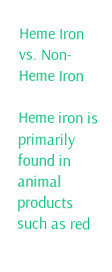Heme Iron vs. Non-Heme Iron

Heme iron is primarily found in animal products such as red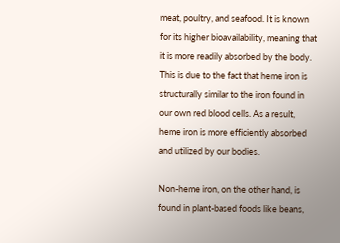meat, poultry, and seafood. It is known for its higher bioavailability, meaning that it is more readily absorbed by the body. This is due to the fact that heme iron is structurally similar to the iron found in our own red blood cells. As a result, heme iron is more efficiently absorbed and utilized by our bodies.

Non-heme iron, on the other hand, is found in plant-based foods like beans,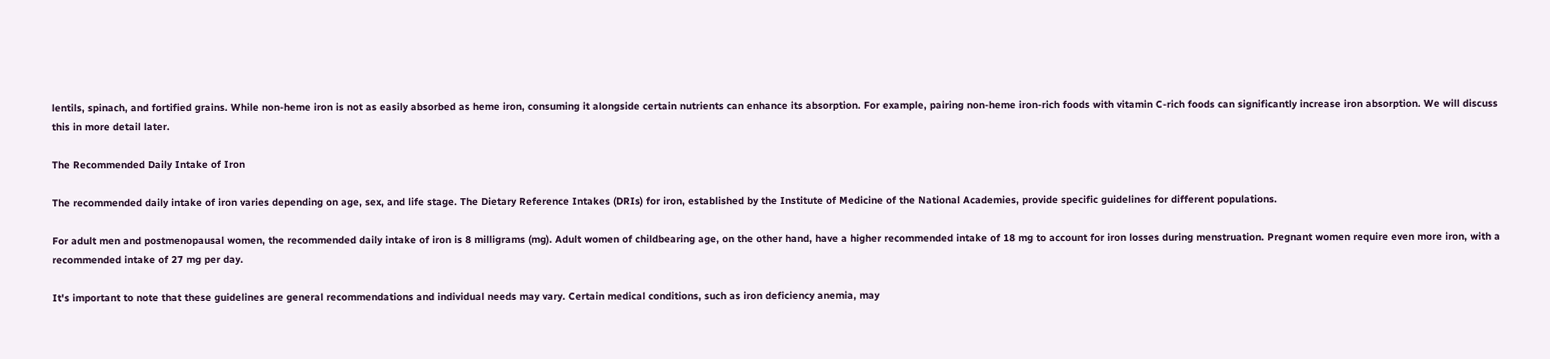lentils, spinach, and fortified grains. While non-heme iron is not as easily absorbed as heme iron, consuming it alongside certain nutrients can enhance its absorption. For example, pairing non-heme iron-rich foods with vitamin C-rich foods can significantly increase iron absorption. We will discuss this in more detail later.

The Recommended Daily Intake of Iron

The recommended daily intake of iron varies depending on age, sex, and life stage. The Dietary Reference Intakes (DRIs) for iron, established by the Institute of Medicine of the National Academies, provide specific guidelines for different populations.

For adult men and postmenopausal women, the recommended daily intake of iron is 8 milligrams (mg). Adult women of childbearing age, on the other hand, have a higher recommended intake of 18 mg to account for iron losses during menstruation. Pregnant women require even more iron, with a recommended intake of 27 mg per day.

It's important to note that these guidelines are general recommendations and individual needs may vary. Certain medical conditions, such as iron deficiency anemia, may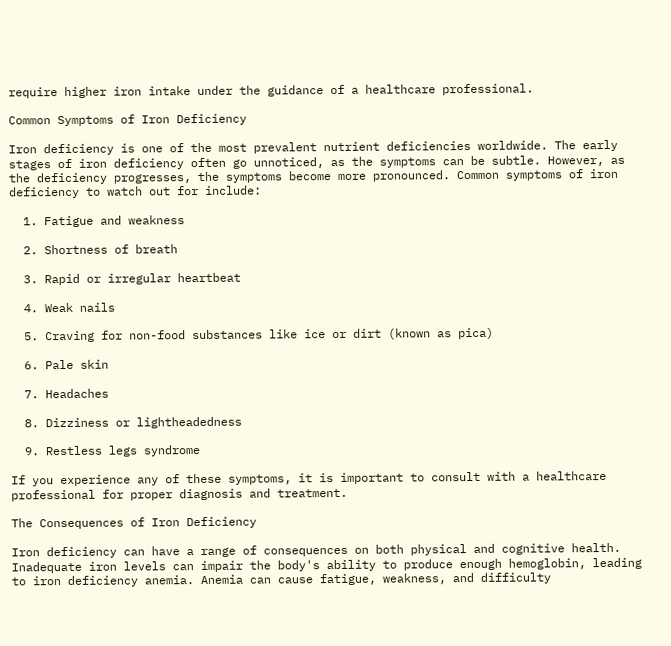require higher iron intake under the guidance of a healthcare professional.

Common Symptoms of Iron Deficiency

Iron deficiency is one of the most prevalent nutrient deficiencies worldwide. The early stages of iron deficiency often go unnoticed, as the symptoms can be subtle. However, as the deficiency progresses, the symptoms become more pronounced. Common symptoms of iron deficiency to watch out for include:

  1. Fatigue and weakness

  2. Shortness of breath

  3. Rapid or irregular heartbeat

  4. Weak nails

  5. Craving for non-food substances like ice or dirt (known as pica)

  6. Pale skin

  7. Headaches

  8. Dizziness or lightheadedness

  9. Restless legs syndrome

If you experience any of these symptoms, it is important to consult with a healthcare professional for proper diagnosis and treatment.

The Consequences of Iron Deficiency

Iron deficiency can have a range of consequences on both physical and cognitive health. Inadequate iron levels can impair the body's ability to produce enough hemoglobin, leading to iron deficiency anemia. Anemia can cause fatigue, weakness, and difficulty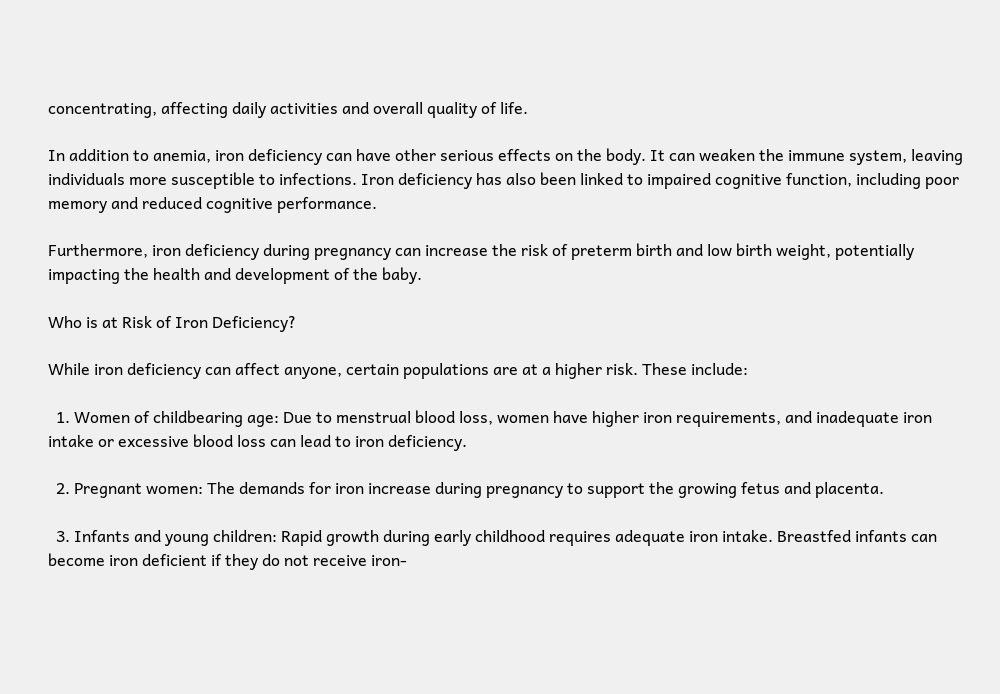concentrating, affecting daily activities and overall quality of life.

In addition to anemia, iron deficiency can have other serious effects on the body. It can weaken the immune system, leaving individuals more susceptible to infections. Iron deficiency has also been linked to impaired cognitive function, including poor memory and reduced cognitive performance.

Furthermore, iron deficiency during pregnancy can increase the risk of preterm birth and low birth weight, potentially impacting the health and development of the baby.

Who is at Risk of Iron Deficiency?

While iron deficiency can affect anyone, certain populations are at a higher risk. These include:

  1. Women of childbearing age: Due to menstrual blood loss, women have higher iron requirements, and inadequate iron intake or excessive blood loss can lead to iron deficiency.

  2. Pregnant women: The demands for iron increase during pregnancy to support the growing fetus and placenta.

  3. Infants and young children: Rapid growth during early childhood requires adequate iron intake. Breastfed infants can become iron deficient if they do not receive iron-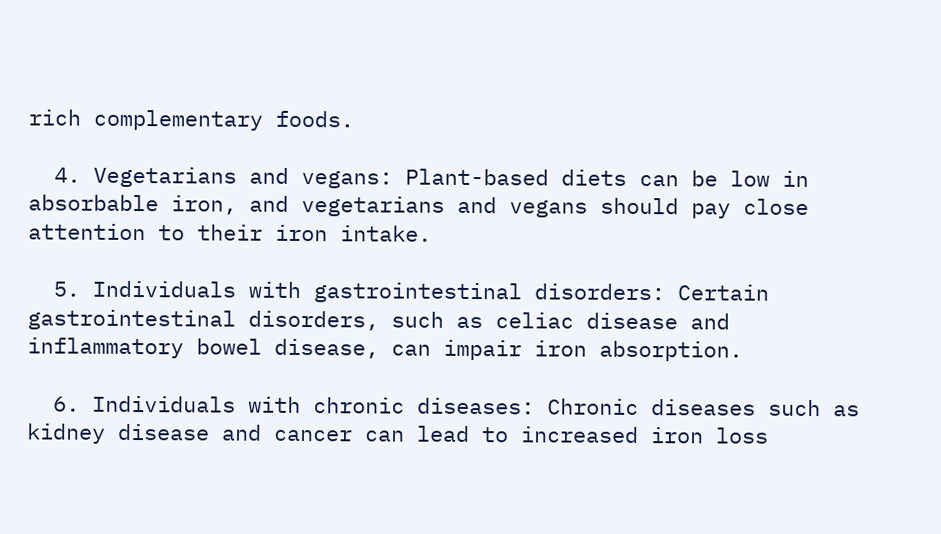rich complementary foods.

  4. Vegetarians and vegans: Plant-based diets can be low in absorbable iron, and vegetarians and vegans should pay close attention to their iron intake.

  5. Individuals with gastrointestinal disorders: Certain gastrointestinal disorders, such as celiac disease and inflammatory bowel disease, can impair iron absorption.

  6. Individuals with chronic diseases: Chronic diseases such as kidney disease and cancer can lead to increased iron loss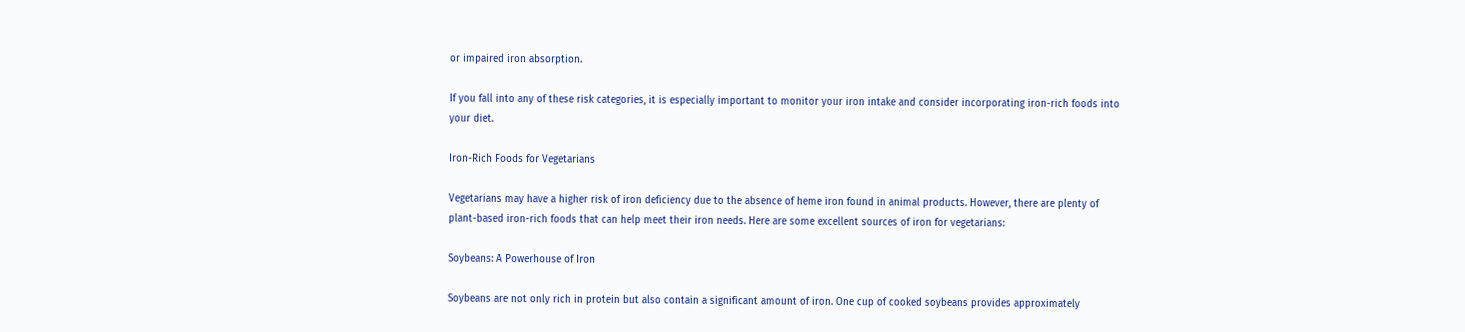or impaired iron absorption.

If you fall into any of these risk categories, it is especially important to monitor your iron intake and consider incorporating iron-rich foods into your diet.

Iron-Rich Foods for Vegetarians

Vegetarians may have a higher risk of iron deficiency due to the absence of heme iron found in animal products. However, there are plenty of plant-based iron-rich foods that can help meet their iron needs. Here are some excellent sources of iron for vegetarians:

Soybeans: A Powerhouse of Iron

Soybeans are not only rich in protein but also contain a significant amount of iron. One cup of cooked soybeans provides approximately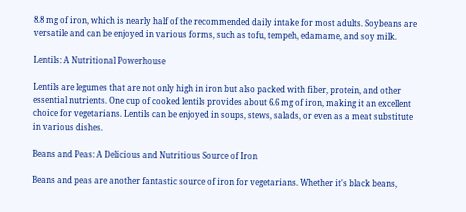8.8 mg of iron, which is nearly half of the recommended daily intake for most adults. Soybeans are versatile and can be enjoyed in various forms, such as tofu, tempeh, edamame, and soy milk.

Lentils: A Nutritional Powerhouse

Lentils are legumes that are not only high in iron but also packed with fiber, protein, and other essential nutrients. One cup of cooked lentils provides about 6.6 mg of iron, making it an excellent choice for vegetarians. Lentils can be enjoyed in soups, stews, salads, or even as a meat substitute in various dishes.

Beans and Peas: A Delicious and Nutritious Source of Iron

Beans and peas are another fantastic source of iron for vegetarians. Whether it's black beans,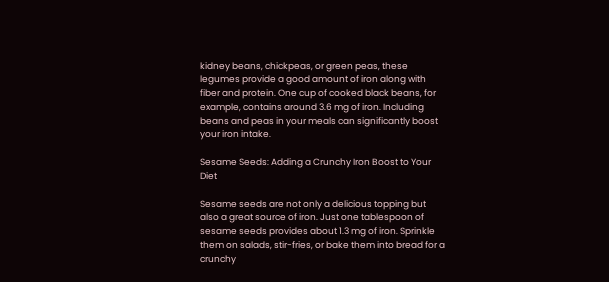kidney beans, chickpeas, or green peas, these legumes provide a good amount of iron along with fiber and protein. One cup of cooked black beans, for example, contains around 3.6 mg of iron. Including beans and peas in your meals can significantly boost your iron intake.

Sesame Seeds: Adding a Crunchy Iron Boost to Your Diet

Sesame seeds are not only a delicious topping but also a great source of iron. Just one tablespoon of sesame seeds provides about 1.3 mg of iron. Sprinkle them on salads, stir-fries, or bake them into bread for a crunchy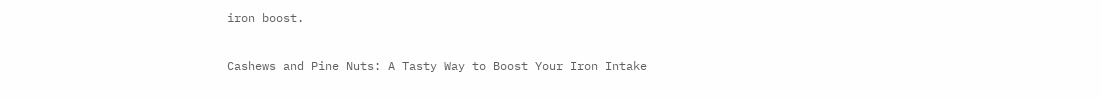iron boost.

Cashews and Pine Nuts: A Tasty Way to Boost Your Iron Intake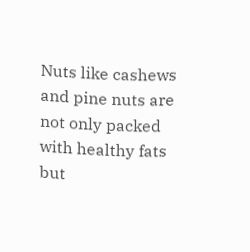Nuts like cashews and pine nuts are not only packed with healthy fats but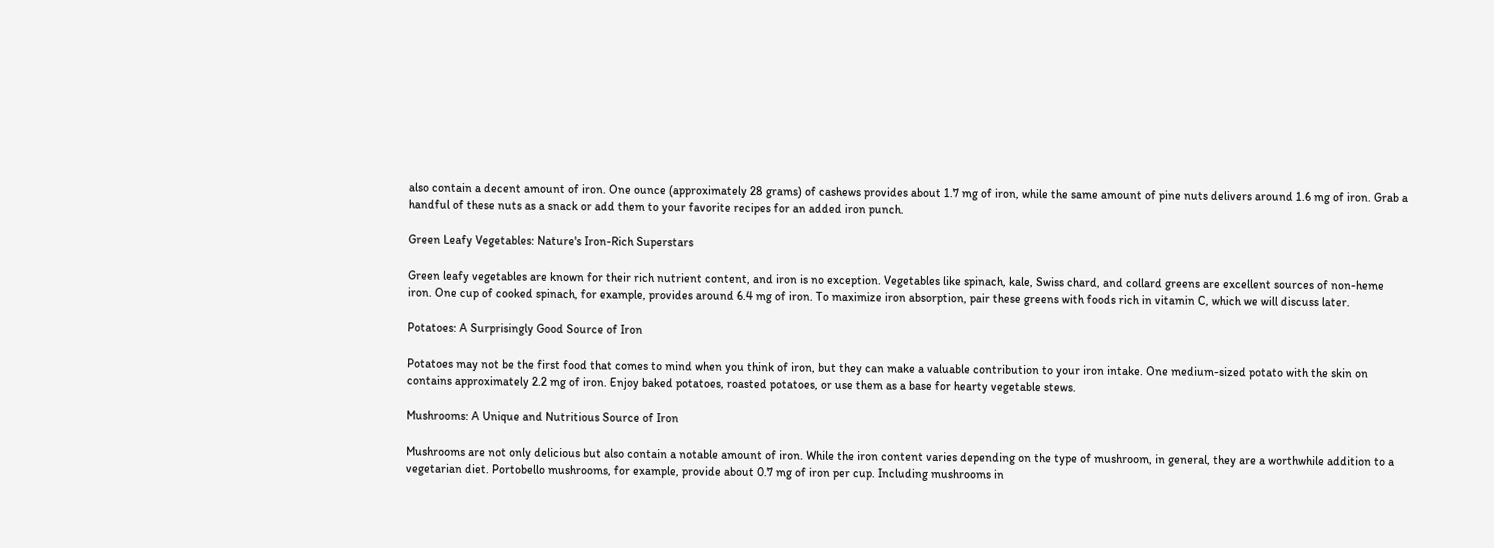also contain a decent amount of iron. One ounce (approximately 28 grams) of cashews provides about 1.7 mg of iron, while the same amount of pine nuts delivers around 1.6 mg of iron. Grab a handful of these nuts as a snack or add them to your favorite recipes for an added iron punch.

Green Leafy Vegetables: Nature's Iron-Rich Superstars

Green leafy vegetables are known for their rich nutrient content, and iron is no exception. Vegetables like spinach, kale, Swiss chard, and collard greens are excellent sources of non-heme iron. One cup of cooked spinach, for example, provides around 6.4 mg of iron. To maximize iron absorption, pair these greens with foods rich in vitamin C, which we will discuss later.

Potatoes: A Surprisingly Good Source of Iron

Potatoes may not be the first food that comes to mind when you think of iron, but they can make a valuable contribution to your iron intake. One medium-sized potato with the skin on contains approximately 2.2 mg of iron. Enjoy baked potatoes, roasted potatoes, or use them as a base for hearty vegetable stews.

Mushrooms: A Unique and Nutritious Source of Iron

Mushrooms are not only delicious but also contain a notable amount of iron. While the iron content varies depending on the type of mushroom, in general, they are a worthwhile addition to a vegetarian diet. Portobello mushrooms, for example, provide about 0.7 mg of iron per cup. Including mushrooms in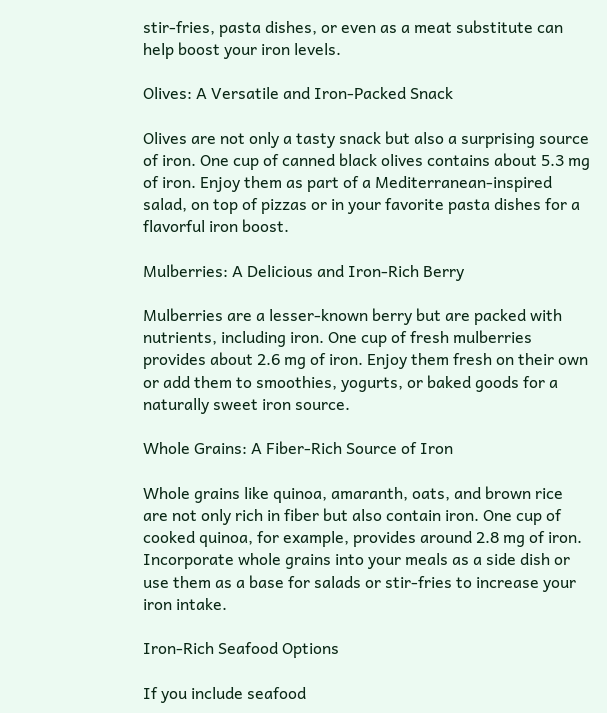stir-fries, pasta dishes, or even as a meat substitute can help boost your iron levels.

Olives: A Versatile and Iron-Packed Snack

Olives are not only a tasty snack but also a surprising source of iron. One cup of canned black olives contains about 5.3 mg of iron. Enjoy them as part of a Mediterranean-inspired salad, on top of pizzas or in your favorite pasta dishes for a flavorful iron boost.

Mulberries: A Delicious and Iron-Rich Berry

Mulberries are a lesser-known berry but are packed with nutrients, including iron. One cup of fresh mulberries provides about 2.6 mg of iron. Enjoy them fresh on their own or add them to smoothies, yogurts, or baked goods for a naturally sweet iron source.

Whole Grains: A Fiber-Rich Source of Iron

Whole grains like quinoa, amaranth, oats, and brown rice are not only rich in fiber but also contain iron. One cup of cooked quinoa, for example, provides around 2.8 mg of iron. Incorporate whole grains into your meals as a side dish or use them as a base for salads or stir-fries to increase your iron intake.

Iron-Rich Seafood Options

If you include seafood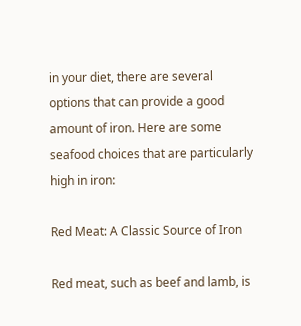in your diet, there are several options that can provide a good amount of iron. Here are some seafood choices that are particularly high in iron:

Red Meat: A Classic Source of Iron

Red meat, such as beef and lamb, is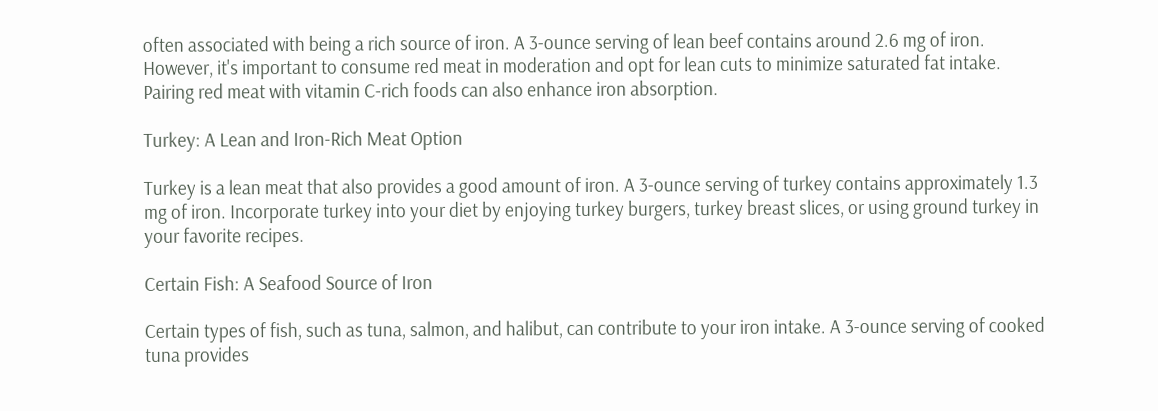often associated with being a rich source of iron. A 3-ounce serving of lean beef contains around 2.6 mg of iron. However, it's important to consume red meat in moderation and opt for lean cuts to minimize saturated fat intake. Pairing red meat with vitamin C-rich foods can also enhance iron absorption.

Turkey: A Lean and Iron-Rich Meat Option

Turkey is a lean meat that also provides a good amount of iron. A 3-ounce serving of turkey contains approximately 1.3 mg of iron. Incorporate turkey into your diet by enjoying turkey burgers, turkey breast slices, or using ground turkey in your favorite recipes.

Certain Fish: A Seafood Source of Iron

Certain types of fish, such as tuna, salmon, and halibut, can contribute to your iron intake. A 3-ounce serving of cooked tuna provides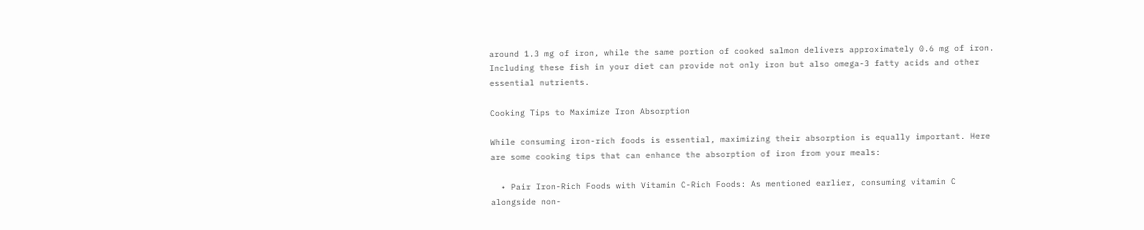around 1.3 mg of iron, while the same portion of cooked salmon delivers approximately 0.6 mg of iron. Including these fish in your diet can provide not only iron but also omega-3 fatty acids and other essential nutrients.

Cooking Tips to Maximize Iron Absorption

While consuming iron-rich foods is essential, maximizing their absorption is equally important. Here are some cooking tips that can enhance the absorption of iron from your meals:

  • Pair Iron-Rich Foods with Vitamin C-Rich Foods: As mentioned earlier, consuming vitamin C alongside non-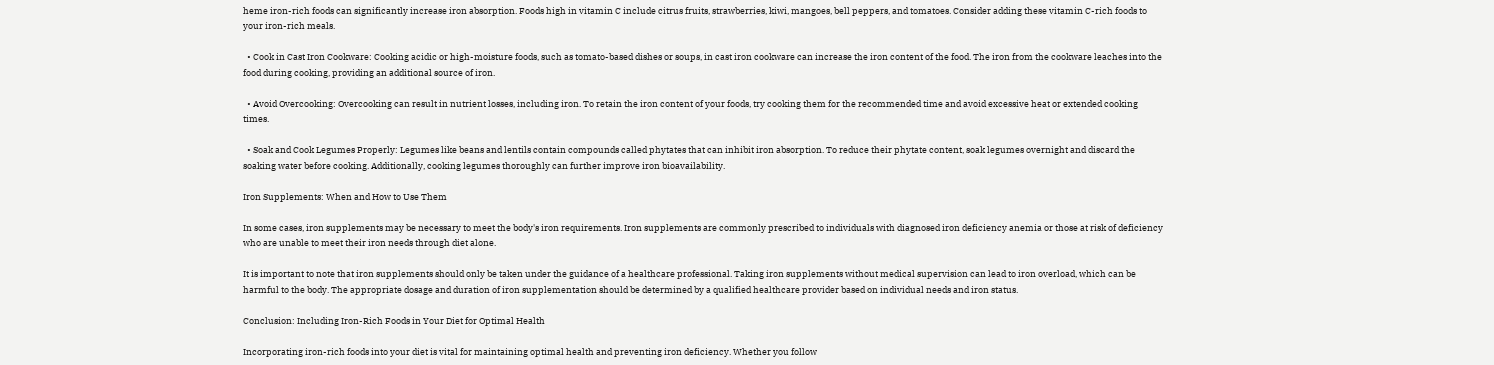heme iron-rich foods can significantly increase iron absorption. Foods high in vitamin C include citrus fruits, strawberries, kiwi, mangoes, bell peppers, and tomatoes. Consider adding these vitamin C-rich foods to your iron-rich meals.

  • Cook in Cast Iron Cookware: Cooking acidic or high-moisture foods, such as tomato-based dishes or soups, in cast iron cookware can increase the iron content of the food. The iron from the cookware leaches into the food during cooking, providing an additional source of iron.

  • Avoid Overcooking: Overcooking can result in nutrient losses, including iron. To retain the iron content of your foods, try cooking them for the recommended time and avoid excessive heat or extended cooking times.

  • Soak and Cook Legumes Properly: Legumes like beans and lentils contain compounds called phytates that can inhibit iron absorption. To reduce their phytate content, soak legumes overnight and discard the soaking water before cooking. Additionally, cooking legumes thoroughly can further improve iron bioavailability.

Iron Supplements: When and How to Use Them

In some cases, iron supplements may be necessary to meet the body's iron requirements. Iron supplements are commonly prescribed to individuals with diagnosed iron deficiency anemia or those at risk of deficiency who are unable to meet their iron needs through diet alone.

It is important to note that iron supplements should only be taken under the guidance of a healthcare professional. Taking iron supplements without medical supervision can lead to iron overload, which can be harmful to the body. The appropriate dosage and duration of iron supplementation should be determined by a qualified healthcare provider based on individual needs and iron status.

Conclusion: Including Iron-Rich Foods in Your Diet for Optimal Health

Incorporating iron-rich foods into your diet is vital for maintaining optimal health and preventing iron deficiency. Whether you follow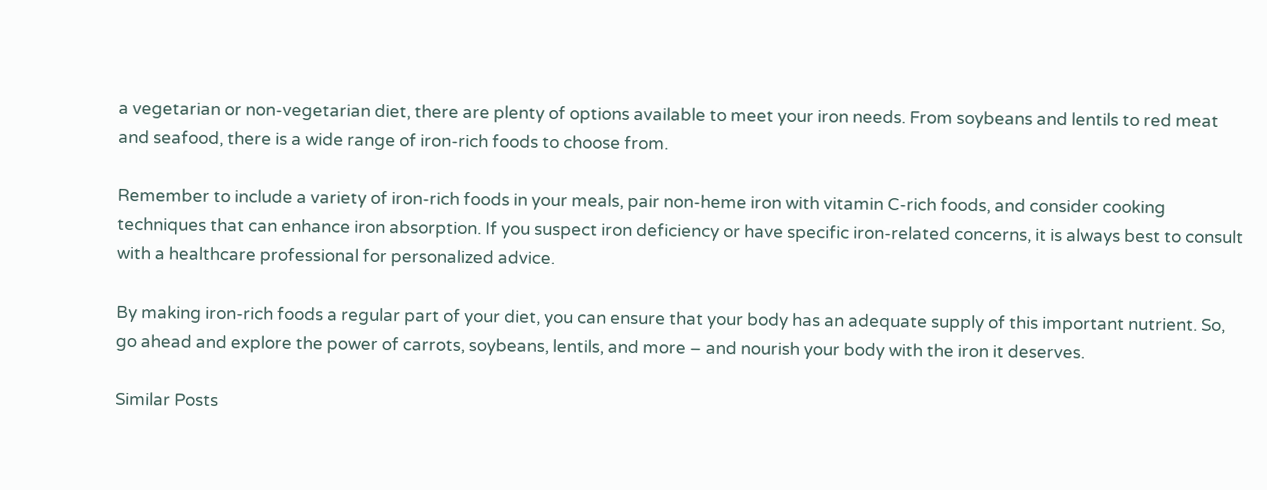a vegetarian or non-vegetarian diet, there are plenty of options available to meet your iron needs. From soybeans and lentils to red meat and seafood, there is a wide range of iron-rich foods to choose from.

Remember to include a variety of iron-rich foods in your meals, pair non-heme iron with vitamin C-rich foods, and consider cooking techniques that can enhance iron absorption. If you suspect iron deficiency or have specific iron-related concerns, it is always best to consult with a healthcare professional for personalized advice.

By making iron-rich foods a regular part of your diet, you can ensure that your body has an adequate supply of this important nutrient. So, go ahead and explore the power of carrots, soybeans, lentils, and more – and nourish your body with the iron it deserves.

Similar Posts